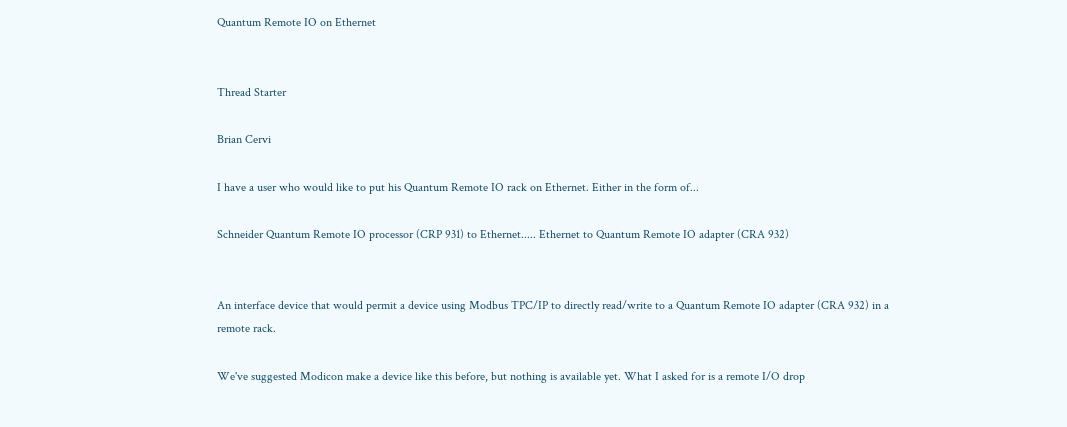Quantum Remote IO on Ethernet


Thread Starter

Brian Cervi

I have a user who would like to put his Quantum Remote IO rack on Ethernet. Either in the form of...

Schneider Quantum Remote IO processor (CRP 931) to Ethernet..... Ethernet to Quantum Remote IO adapter (CRA 932)


An interface device that would permit a device using Modbus TPC/IP to directly read/write to a Quantum Remote IO adapter (CRA 932) in a remote rack.

We've suggested Modicon make a device like this before, but nothing is available yet. What I asked for is a remote I/O drop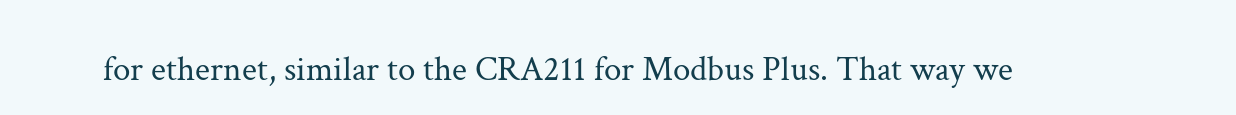for ethernet, similar to the CRA211 for Modbus Plus. That way we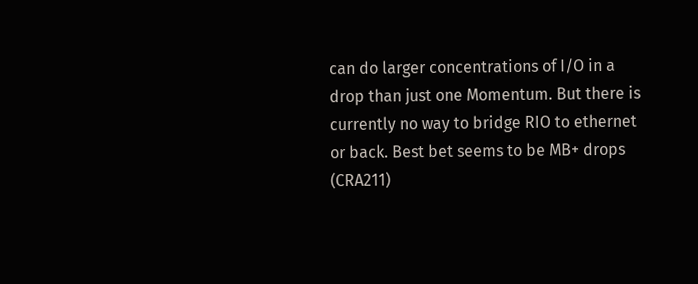can do larger concentrations of I/O in a drop than just one Momentum. But there is currently no way to bridge RIO to ethernet or back. Best bet seems to be MB+ drops (CRA211)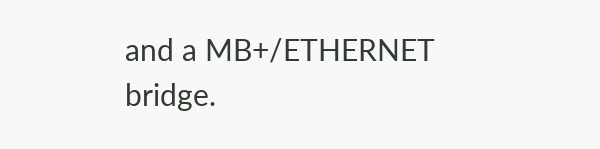and a MB+/ETHERNET bridge.